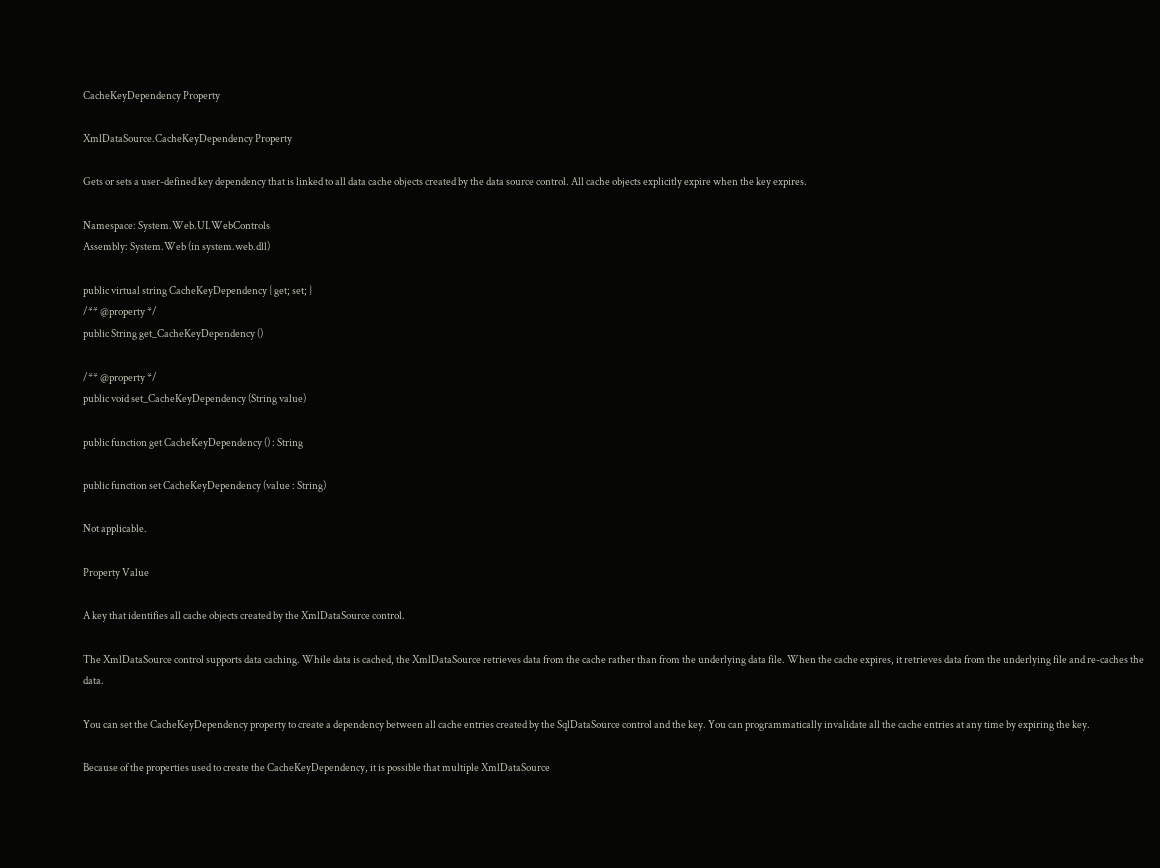CacheKeyDependency Property

XmlDataSource.CacheKeyDependency Property

Gets or sets a user-defined key dependency that is linked to all data cache objects created by the data source control. All cache objects explicitly expire when the key expires.

Namespace: System.Web.UI.WebControls
Assembly: System.Web (in system.web.dll)

public virtual string CacheKeyDependency { get; set; }
/** @property */
public String get_CacheKeyDependency ()

/** @property */
public void set_CacheKeyDependency (String value)

public function get CacheKeyDependency () : String

public function set CacheKeyDependency (value : String)

Not applicable.

Property Value

A key that identifies all cache objects created by the XmlDataSource control.

The XmlDataSource control supports data caching. While data is cached, the XmlDataSource retrieves data from the cache rather than from the underlying data file. When the cache expires, it retrieves data from the underlying file and re-caches the data.

You can set the CacheKeyDependency property to create a dependency between all cache entries created by the SqlDataSource control and the key. You can programmatically invalidate all the cache entries at any time by expiring the key.

Because of the properties used to create the CacheKeyDependency, it is possible that multiple XmlDataSource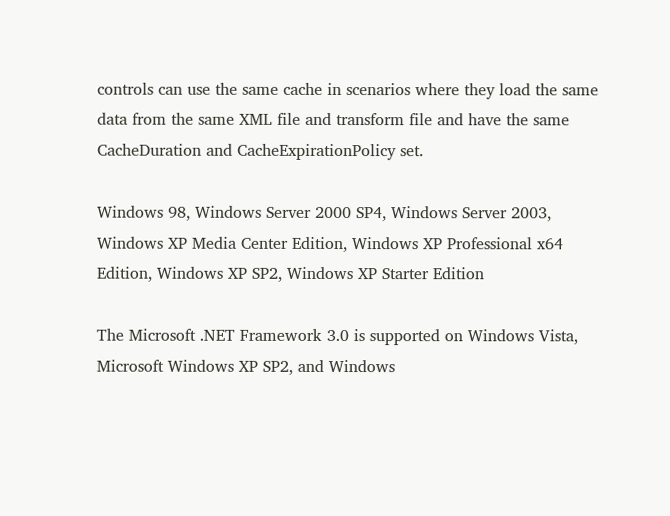controls can use the same cache in scenarios where they load the same data from the same XML file and transform file and have the same CacheDuration and CacheExpirationPolicy set.

Windows 98, Windows Server 2000 SP4, Windows Server 2003, Windows XP Media Center Edition, Windows XP Professional x64 Edition, Windows XP SP2, Windows XP Starter Edition

The Microsoft .NET Framework 3.0 is supported on Windows Vista, Microsoft Windows XP SP2, and Windows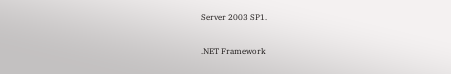Server 2003 SP1.

.NET Framework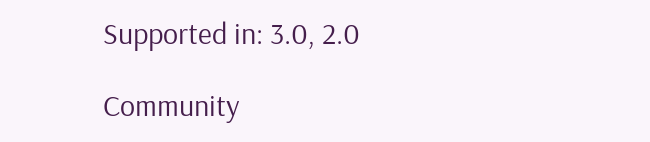Supported in: 3.0, 2.0

Community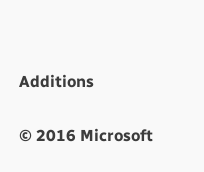Additions

© 2016 Microsoft